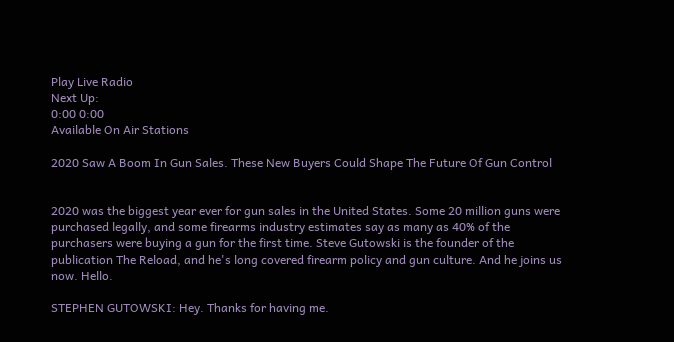Play Live Radio
Next Up:
0:00 0:00
Available On Air Stations

2020 Saw A Boom In Gun Sales. These New Buyers Could Shape The Future Of Gun Control


2020 was the biggest year ever for gun sales in the United States. Some 20 million guns were purchased legally, and some firearms industry estimates say as many as 40% of the purchasers were buying a gun for the first time. Steve Gutowski is the founder of the publication The Reload, and he's long covered firearm policy and gun culture. And he joins us now. Hello.

STEPHEN GUTOWSKI: Hey. Thanks for having me.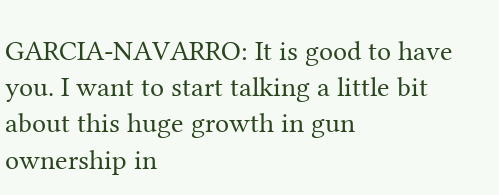GARCIA-NAVARRO: It is good to have you. I want to start talking a little bit about this huge growth in gun ownership in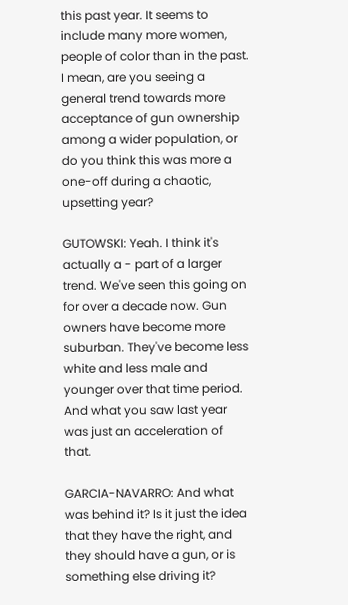this past year. It seems to include many more women, people of color than in the past. I mean, are you seeing a general trend towards more acceptance of gun ownership among a wider population, or do you think this was more a one-off during a chaotic, upsetting year?

GUTOWSKI: Yeah. I think it's actually a - part of a larger trend. We've seen this going on for over a decade now. Gun owners have become more suburban. They've become less white and less male and younger over that time period. And what you saw last year was just an acceleration of that.

GARCIA-NAVARRO: And what was behind it? Is it just the idea that they have the right, and they should have a gun, or is something else driving it?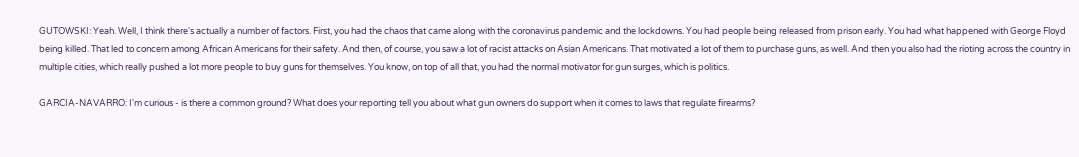GUTOWSKI: Yeah. Well, I think there's actually a number of factors. First, you had the chaos that came along with the coronavirus pandemic and the lockdowns. You had people being released from prison early. You had what happened with George Floyd being killed. That led to concern among African Americans for their safety. And then, of course, you saw a lot of racist attacks on Asian Americans. That motivated a lot of them to purchase guns, as well. And then you also had the rioting across the country in multiple cities, which really pushed a lot more people to buy guns for themselves. You know, on top of all that, you had the normal motivator for gun surges, which is politics.

GARCIA-NAVARRO: I'm curious - is there a common ground? What does your reporting tell you about what gun owners do support when it comes to laws that regulate firearms?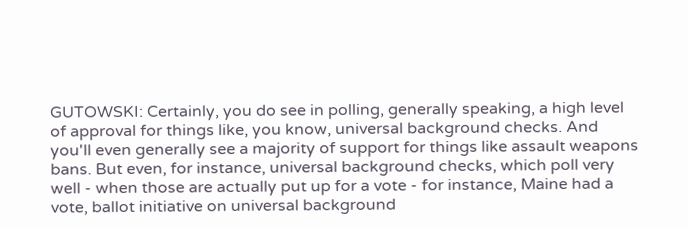GUTOWSKI: Certainly, you do see in polling, generally speaking, a high level of approval for things like, you know, universal background checks. And you'll even generally see a majority of support for things like assault weapons bans. But even, for instance, universal background checks, which poll very well - when those are actually put up for a vote - for instance, Maine had a vote, ballot initiative on universal background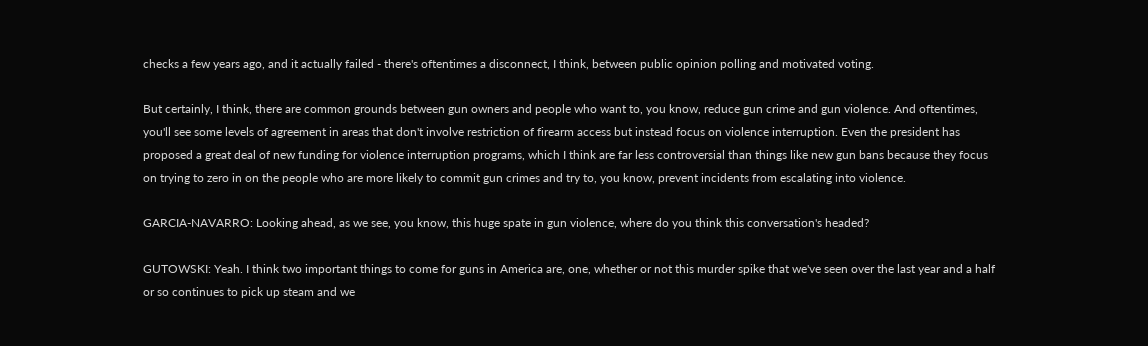checks a few years ago, and it actually failed - there's oftentimes a disconnect, I think, between public opinion polling and motivated voting.

But certainly, I think, there are common grounds between gun owners and people who want to, you know, reduce gun crime and gun violence. And oftentimes, you'll see some levels of agreement in areas that don't involve restriction of firearm access but instead focus on violence interruption. Even the president has proposed a great deal of new funding for violence interruption programs, which I think are far less controversial than things like new gun bans because they focus on trying to zero in on the people who are more likely to commit gun crimes and try to, you know, prevent incidents from escalating into violence.

GARCIA-NAVARRO: Looking ahead, as we see, you know, this huge spate in gun violence, where do you think this conversation's headed?

GUTOWSKI: Yeah. I think two important things to come for guns in America are, one, whether or not this murder spike that we've seen over the last year and a half or so continues to pick up steam and we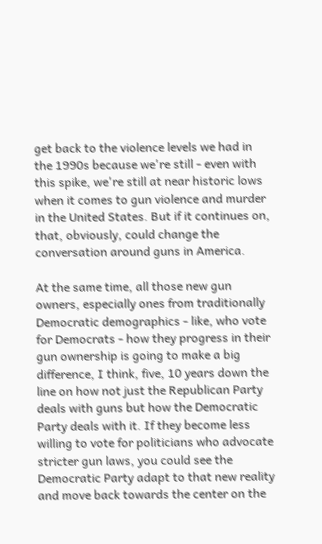get back to the violence levels we had in the 1990s because we're still - even with this spike, we're still at near historic lows when it comes to gun violence and murder in the United States. But if it continues on, that, obviously, could change the conversation around guns in America.

At the same time, all those new gun owners, especially ones from traditionally Democratic demographics - like, who vote for Democrats - how they progress in their gun ownership is going to make a big difference, I think, five, 10 years down the line on how not just the Republican Party deals with guns but how the Democratic Party deals with it. If they become less willing to vote for politicians who advocate stricter gun laws, you could see the Democratic Party adapt to that new reality and move back towards the center on the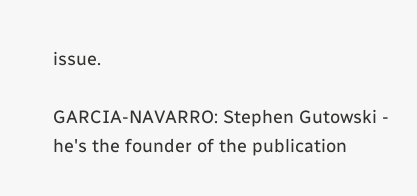issue.

GARCIA-NAVARRO: Stephen Gutowski - he's the founder of the publication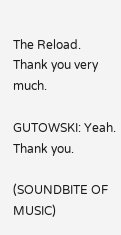The Reload. Thank you very much.

GUTOWSKI: Yeah. Thank you.

(SOUNDBITE OF MUSIC)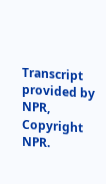Transcript provided by NPR, Copyright NPR.